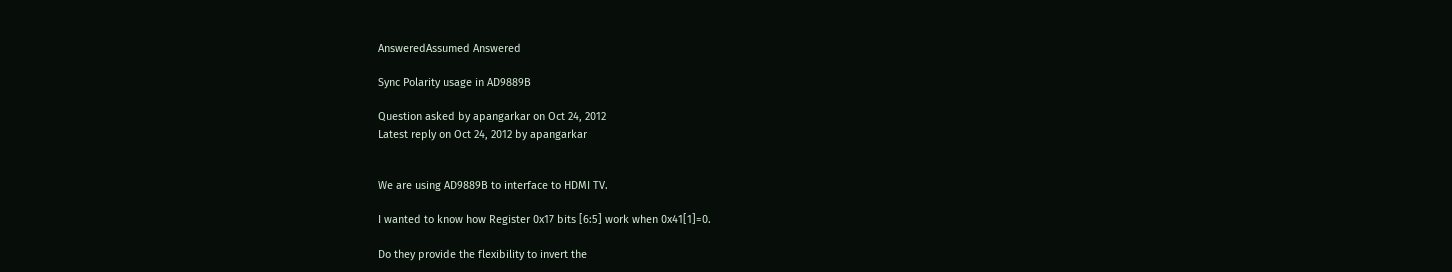AnsweredAssumed Answered

Sync Polarity usage in AD9889B

Question asked by apangarkar on Oct 24, 2012
Latest reply on Oct 24, 2012 by apangarkar


We are using AD9889B to interface to HDMI TV.

I wanted to know how Register 0x17 bits [6:5] work when 0x41[1]=0.

Do they provide the flexibility to invert the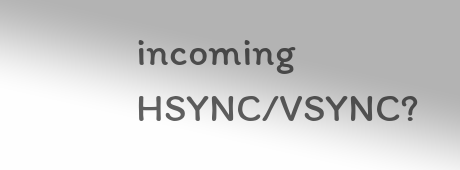incoming HSYNC/VSYNC?